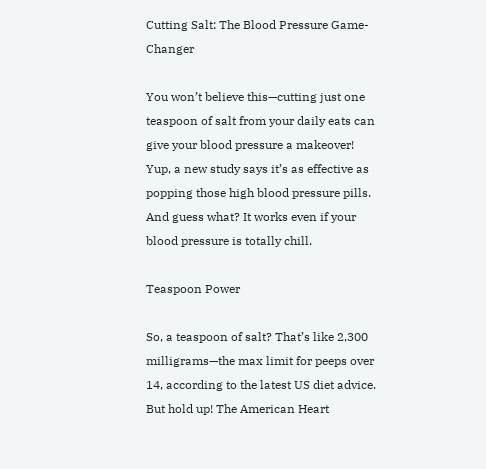Cutting Salt: The Blood Pressure Game-Changer

You won’t believe this—cutting just one teaspoon of salt from your daily eats can give your blood pressure a makeover! Yup, a new study says it’s as effective as popping those high blood pressure pills. And guess what? It works even if your blood pressure is totally chill.

Teaspoon Power

So, a teaspoon of salt? That’s like 2,300 milligrams—the max limit for peeps over 14, according to the latest US diet advice. But hold up! The American Heart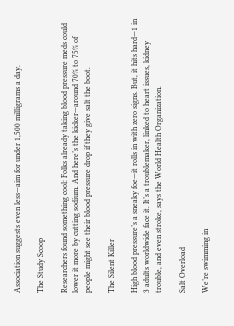Association suggests even less—aim for under 1,500 milligrams a day.

The Study Scoop

Researchers found something cool: Folks already taking blood pressure meds could lower it more by cutting sodium. And here’s the kicker—around 70% to 75% of people might see their blood pressure drop if they give salt the boot.

The Silent Killer

High blood pressure’s a sneaky foe—it rolls in with zero signs. But, it hits hard—1 in 3 adults worldwide face it. It’s a troublemaker, linked to heart issues, kidney trouble, and even stroke, says the World Health Organization.

Salt Overload

We’re swimming in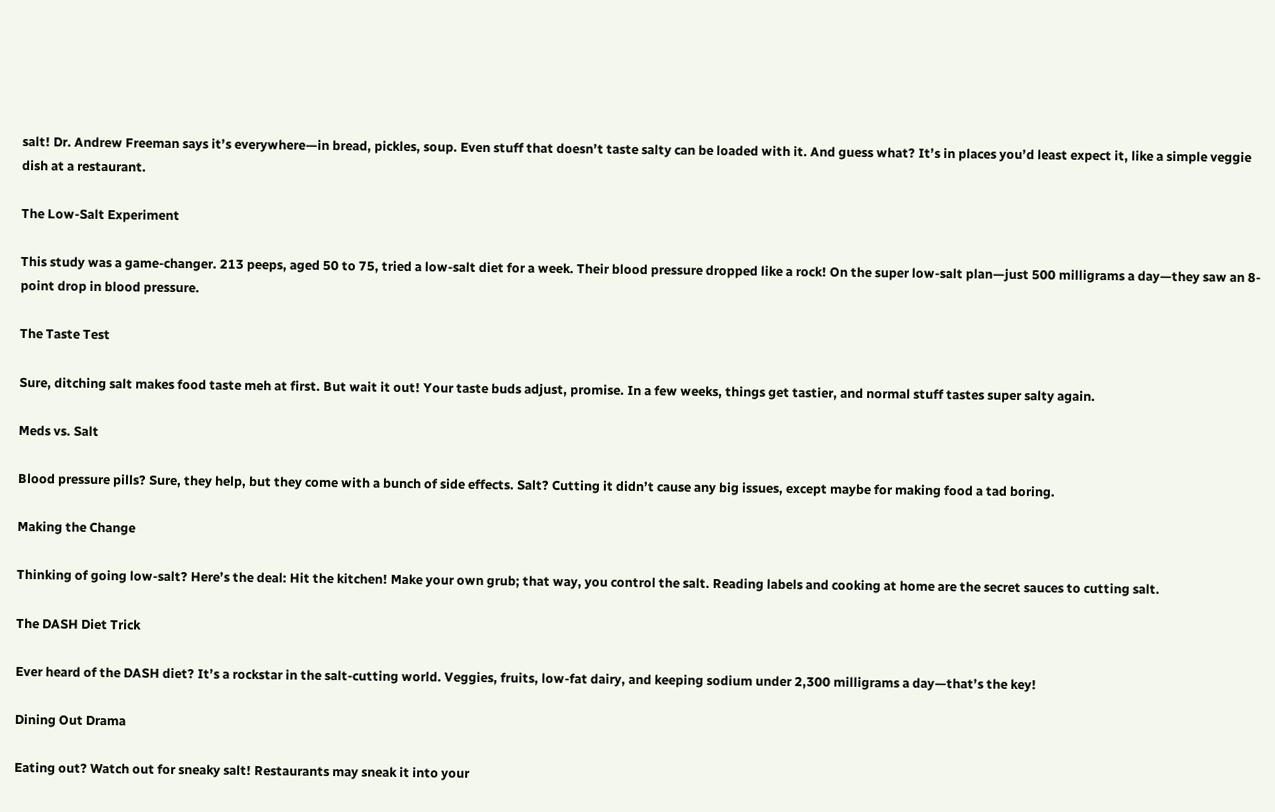salt! Dr. Andrew Freeman says it’s everywhere—in bread, pickles, soup. Even stuff that doesn’t taste salty can be loaded with it. And guess what? It’s in places you’d least expect it, like a simple veggie dish at a restaurant.

The Low-Salt Experiment

This study was a game-changer. 213 peeps, aged 50 to 75, tried a low-salt diet for a week. Their blood pressure dropped like a rock! On the super low-salt plan—just 500 milligrams a day—they saw an 8-point drop in blood pressure.

The Taste Test

Sure, ditching salt makes food taste meh at first. But wait it out! Your taste buds adjust, promise. In a few weeks, things get tastier, and normal stuff tastes super salty again.

Meds vs. Salt

Blood pressure pills? Sure, they help, but they come with a bunch of side effects. Salt? Cutting it didn’t cause any big issues, except maybe for making food a tad boring.

Making the Change

Thinking of going low-salt? Here’s the deal: Hit the kitchen! Make your own grub; that way, you control the salt. Reading labels and cooking at home are the secret sauces to cutting salt.

The DASH Diet Trick

Ever heard of the DASH diet? It’s a rockstar in the salt-cutting world. Veggies, fruits, low-fat dairy, and keeping sodium under 2,300 milligrams a day—that’s the key!

Dining Out Drama

Eating out? Watch out for sneaky salt! Restaurants may sneak it into your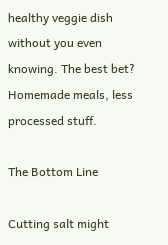healthy veggie dish without you even knowing. The best bet? Homemade meals, less processed stuff.

The Bottom Line

Cutting salt might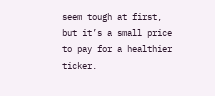seem tough at first, but it’s a small price to pay for a healthier ticker.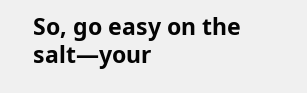So, go easy on the salt—your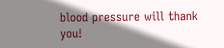blood pressure will thank you!